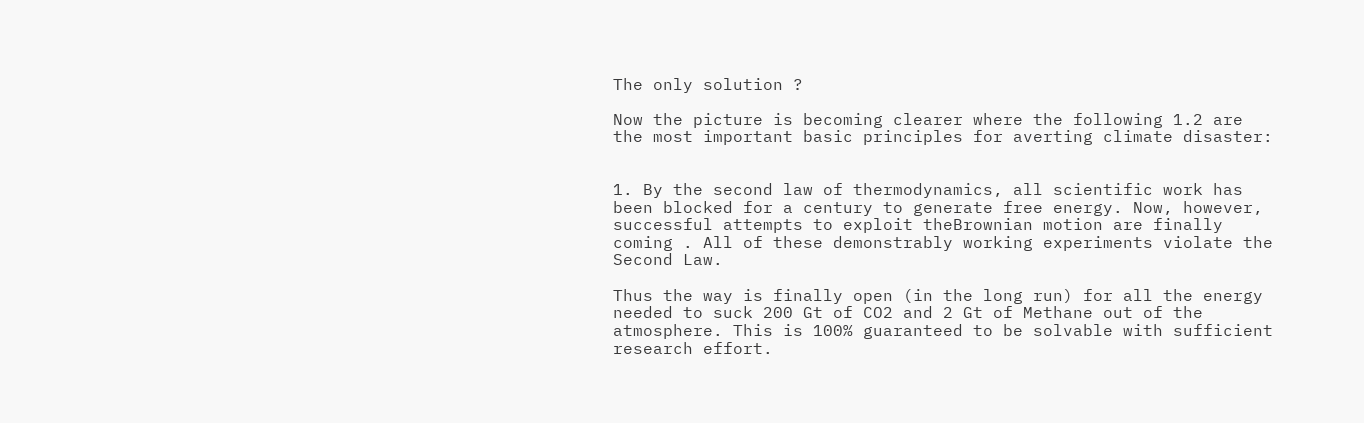The only solution ?

Now the picture is becoming clearer where the following 1.2 are the most important basic principles for averting climate disaster:


1. By the second law of thermodynamics, all scientific work has been blocked for a century to generate free energy. Now, however, successful attempts to exploit theBrownian motion are finally coming . All of these demonstrably working experiments violate the Second Law.

Thus the way is finally open (in the long run) for all the energy needed to suck 200 Gt of CO2 and 2 Gt of Methane out of the atmosphere. This is 100% guaranteed to be solvable with sufficient research effort.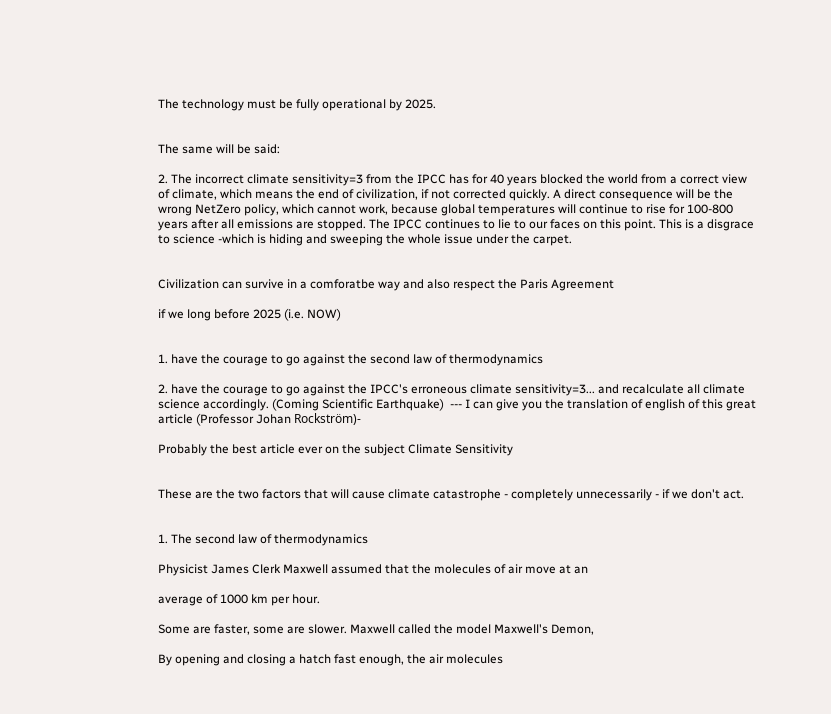The technology must be fully operational by 2025.


The same will be said:

2. The incorrect climate sensitivity=3 from the IPCC has for 40 years blocked the world from a correct view of climate, which means the end of civilization, if not corrected quickly. A direct consequence will be the wrong NetZero policy, which cannot work, because global temperatures will continue to rise for 100-800 years after all emissions are stopped. The IPCC continues to lie to our faces on this point. This is a disgrace to science -which is hiding and sweeping the whole issue under the carpet.


Civilization can survive in a comforatbe way and also respect the Paris Agreement

if we long before 2025 (i.e. NOW)


1. have the courage to go against the second law of thermodynamics

2. have the courage to go against the IPCC's erroneous climate sensitivity=3... and recalculate all climate science accordingly. (Coming Scientific Earthquake)  --- I can give you the translation of english of this great article (Professor Johan Rockström)-

Probably the best article ever on the subject Climate Sensitivity


These are the two factors that will cause climate catastrophe - completely unnecessarily - if we don't act.


1. The second law of thermodynamics

Physicist James Clerk Maxwell assumed that the molecules of air move at an

average of 1000 km per hour.

Some are faster, some are slower. Maxwell called the model Maxwell's Demon,

By opening and closing a hatch fast enough, the air molecules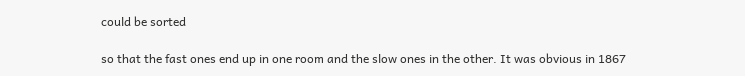could be sorted

so that the fast ones end up in one room and the slow ones in the other. It was obvious in 1867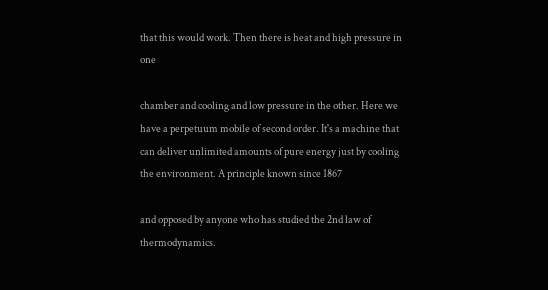that this would work. Then there is heat and high pressure in one

chamber and cooling and low pressure in the other. Here we have a perpetuum mobile of second order. It's a machine that can deliver unlimited amounts of pure energy just by cooling the environment. A principle known since 1867

and opposed by anyone who has studied the 2nd law of thermodynamics.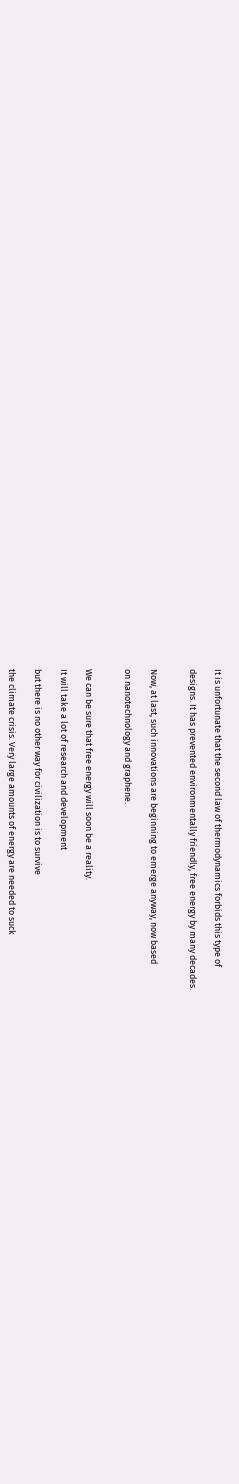It is unfortunate that the second law of thermodynamics forbids this type of

designs. It has prevented environmentally friendly, free energy by many decades.


Now, at last, such innovations are beginning to emerge anyway, now based

on nanotechnology and graphene.


We can be sure that free energy will soon be a reality.

It will take a lot of research and development

but there is no other way for civilization is to survive

the climate crisis. Very large amounts of energy are needed to suck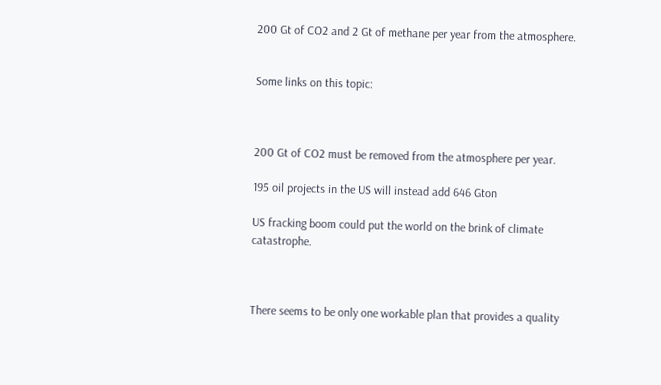200 Gt of CO2 and 2 Gt of methane per year from the atmosphere.


Some links on this topic:



200 Gt of CO2 must be removed from the atmosphere per year.

195 oil projects in the US will instead add 646 Gton

US fracking boom could put the world on the brink of climate catastrophe.



There seems to be only one workable plan that provides a quality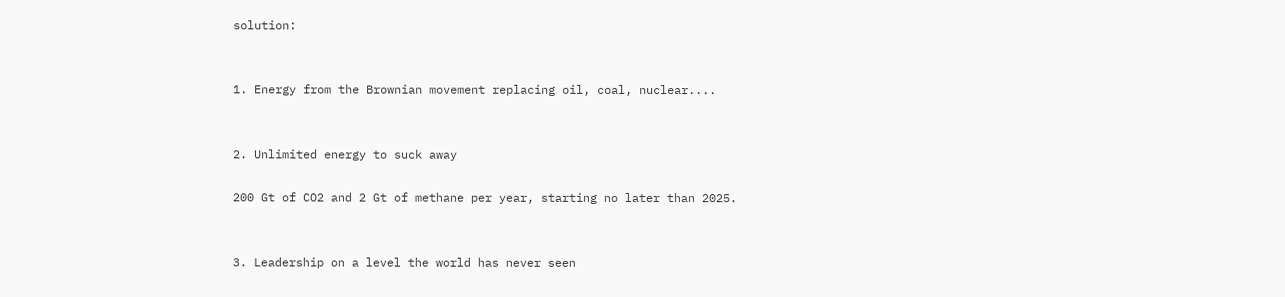solution:


1. Energy from the Brownian movement replacing oil, coal, nuclear....


2. Unlimited energy to suck away

200 Gt of CO2 and 2 Gt of methane per year, starting no later than 2025.


3. Leadership on a level the world has never seen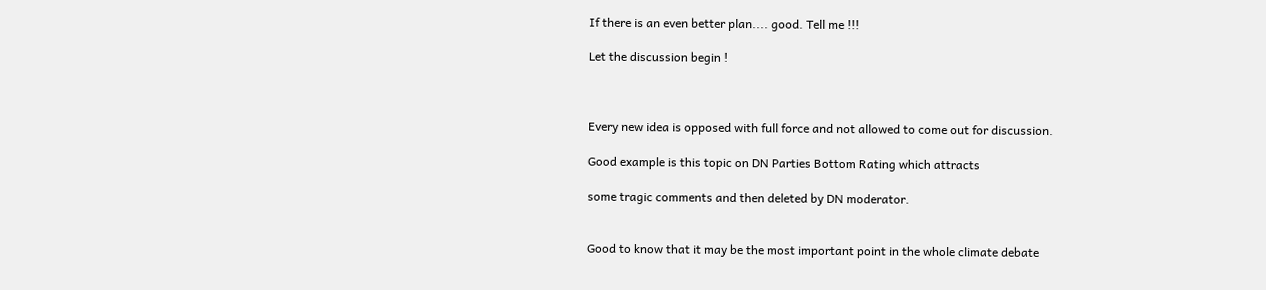If there is an even better plan.... good. Tell me !!!

Let the discussion begin !



Every new idea is opposed with full force and not allowed to come out for discussion.

Good example is this topic on DN Parties Bottom Rating which attracts

some tragic comments and then deleted by DN moderator.


Good to know that it may be the most important point in the whole climate debate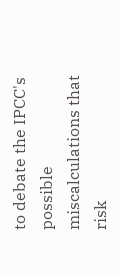to debate the IPCC's possible miscalculations that risk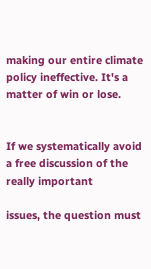making our entire climate policy ineffective. It's a matter of win or lose.


If we systematically avoid a free discussion of the really important

issues, the question must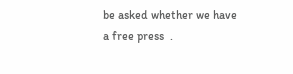be asked whether we have a free press  .